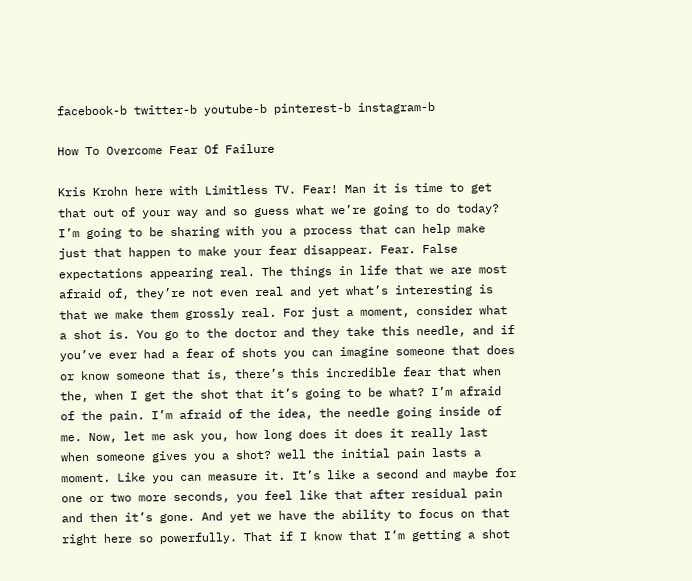facebook-b twitter-b youtube-b pinterest-b instagram-b

How To Overcome Fear Of Failure

Kris Krohn here with Limitless TV. Fear! Man it is time to get that out of your way and so guess what we’re going to do today? I’m going to be sharing with you a process that can help make just that happen to make your fear disappear. Fear. False expectations appearing real. The things in life that we are most afraid of, they’re not even real and yet what’s interesting is that we make them grossly real. For just a moment, consider what a shot is. You go to the doctor and they take this needle, and if you’ve ever had a fear of shots you can imagine someone that does or know someone that is, there’s this incredible fear that when the, when I get the shot that it’s going to be what? I’m afraid of the pain. I’m afraid of the idea, the needle going inside of me. Now, let me ask you, how long does it does it really last when someone gives you a shot? well the initial pain lasts a moment. Like you can measure it. It’s like a second and maybe for one or two more seconds, you feel like that after residual pain and then it’s gone. And yet we have the ability to focus on that right here so powerfully. That if I know that I’m getting a shot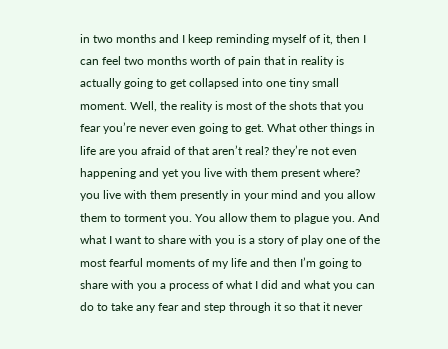in two months and I keep reminding myself of it, then I can feel two months worth of pain that in reality is actually going to get collapsed into one tiny small moment. Well, the reality is most of the shots that you fear you’re never even going to get. What other things in life are you afraid of that aren’t real? they’re not even happening and yet you live with them present where? you live with them presently in your mind and you allow them to torment you. You allow them to plague you. And what I want to share with you is a story of play one of the most fearful moments of my life and then I’m going to share with you a process of what I did and what you can do to take any fear and step through it so that it never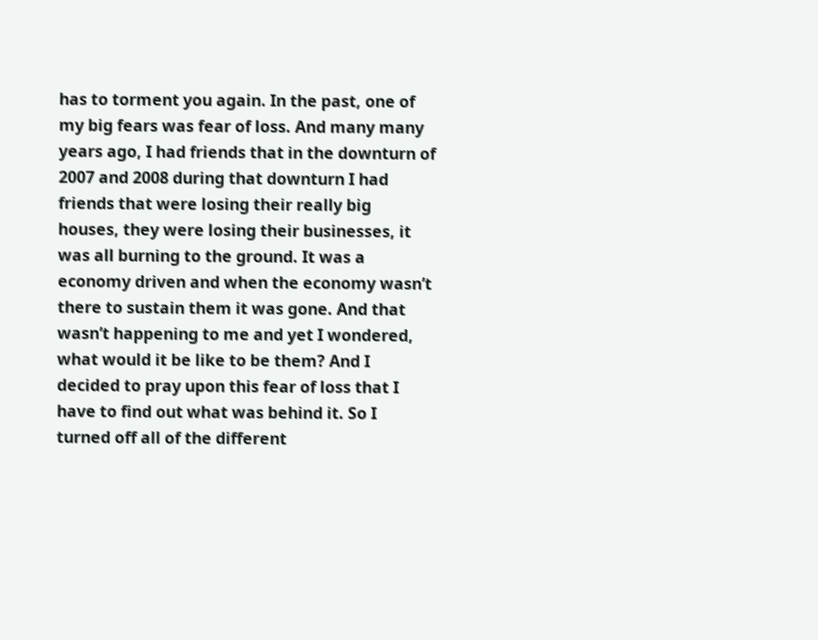has to torment you again. In the past, one of my big fears was fear of loss. And many many years ago, I had friends that in the downturn of 2007 and 2008 during that downturn I had friends that were losing their really big houses, they were losing their businesses, it was all burning to the ground. It was a economy driven and when the economy wasn’t there to sustain them it was gone. And that wasn’t happening to me and yet I wondered, what would it be like to be them? And I decided to pray upon this fear of loss that I have to find out what was behind it. So I turned off all of the different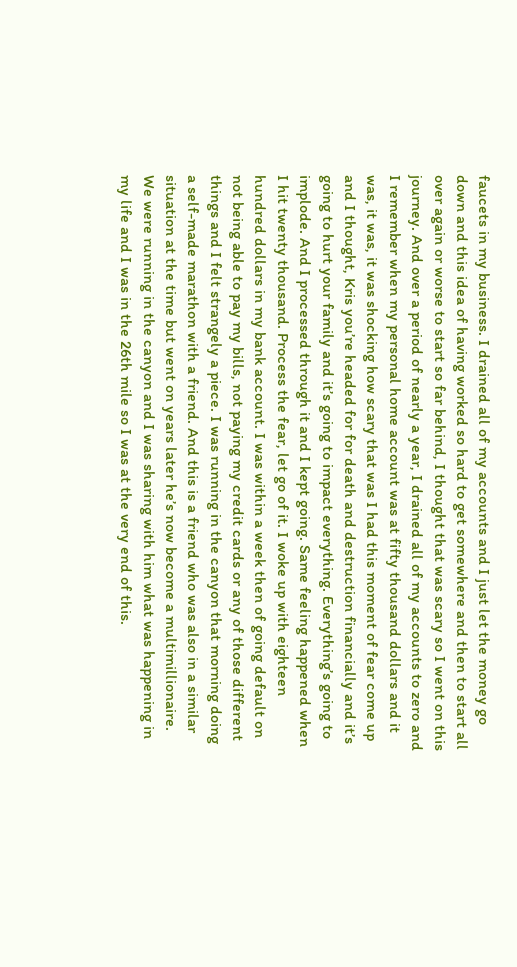faucets in my business. I drained all of my accounts and I just let the money go down and this idea of having worked so hard to get somewhere and then to start all over again or worse to start so far behind, I thought that was scary so I went on this journey. And over a period of nearly a year, I drained all of my accounts to zero and I remember when my personal home account was at fifty thousand dollars and it was, it was, it was shocking how scary that was I had this moment of fear come up and I thought, Kris you’re headed for for death and destruction financially and it’s going to hurt your family and it’s going to impact everything. Everything’s going to implode. And I processed through it and I kept going. Same feeling happened when I hit twenty thousand. Process the fear, let go of it. I woke up with eighteen hundred dollars in my bank account. I was within a week then of going default on not being able to pay my bills, not paying my credit cards or any of those different things and I felt strangely a piece. I was running in the canyon that morning doing a self-made marathon with a friend. And this is a friend who was also in a similar situation at the time but went on years later he’s now become a multimillionaire. We were running in the canyon and I was sharing with him what was happening in my life and I was in the 26th mile so I was at the very end of this.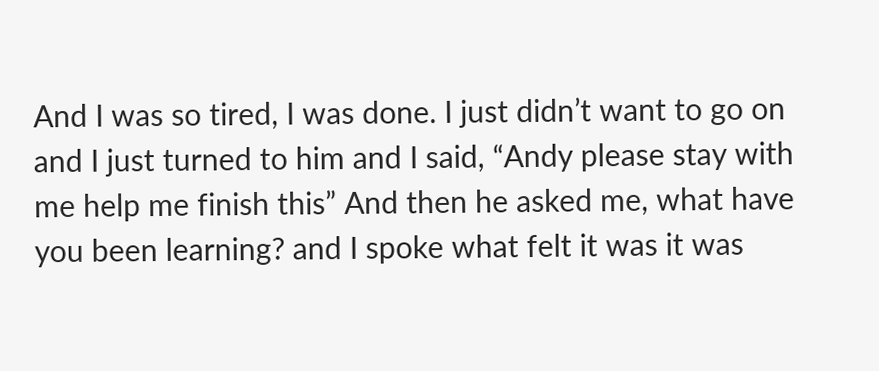And I was so tired, I was done. I just didn’t want to go on and I just turned to him and I said, “Andy please stay with me help me finish this” And then he asked me, what have you been learning? and I spoke what felt it was it was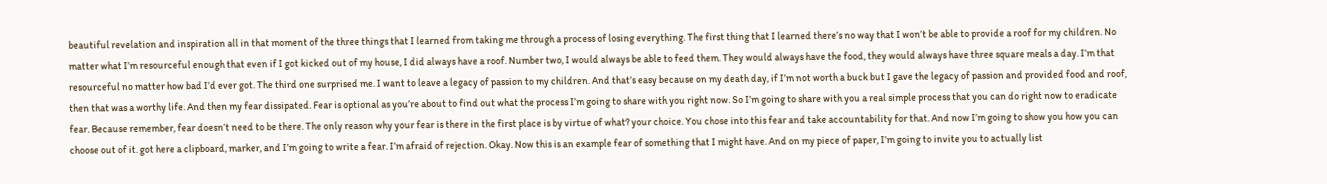beautiful revelation and inspiration all in that moment of the three things that I learned from taking me through a process of losing everything. The first thing that I learned there’s no way that I won’t be able to provide a roof for my children. No matter what I’m resourceful enough that even if I got kicked out of my house, I did always have a roof. Number two, I would always be able to feed them. They would always have the food, they would always have three square meals a day. I’m that resourceful no matter how bad I’d ever got. The third one surprised me. I want to leave a legacy of passion to my children. And that’s easy because on my death day, if I’m not worth a buck but I gave the legacy of passion and provided food and roof, then that was a worthy life. And then my fear dissipated. Fear is optional as you’re about to find out what the process I’m going to share with you right now. So I’m going to share with you a real simple process that you can do right now to eradicate fear. Because remember, fear doesn’t need to be there. The only reason why your fear is there in the first place is by virtue of what? your choice. You chose into this fear and take accountability for that. And now I’m going to show you how you can choose out of it. got here a clipboard, marker, and I’m going to write a fear. I’m afraid of rejection. Okay. Now this is an example fear of something that I might have. And on my piece of paper, I’m going to invite you to actually list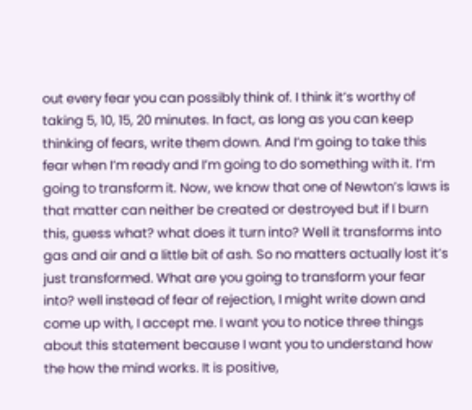out every fear you can possibly think of. I think it’s worthy of taking 5, 10, 15, 20 minutes. In fact, as long as you can keep thinking of fears, write them down. And I’m going to take this fear when I’m ready and I’m going to do something with it. I’m going to transform it. Now, we know that one of Newton’s laws is that matter can neither be created or destroyed but if I burn this, guess what? what does it turn into? Well it transforms into gas and air and a little bit of ash. So no matters actually lost it’s just transformed. What are you going to transform your fear into? well instead of fear of rejection, I might write down and come up with, I accept me. I want you to notice three things about this statement because I want you to understand how the how the mind works. It is positive,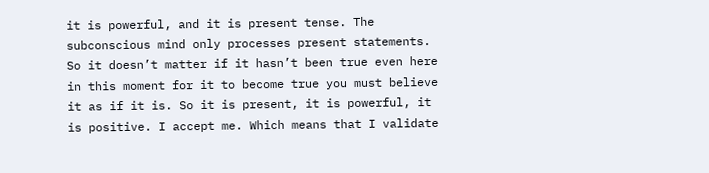it is powerful, and it is present tense. The subconscious mind only processes present statements. So it doesn’t matter if it hasn’t been true even here in this moment for it to become true you must believe it as if it is. So it is present, it is powerful, it is positive. I accept me. Which means that I validate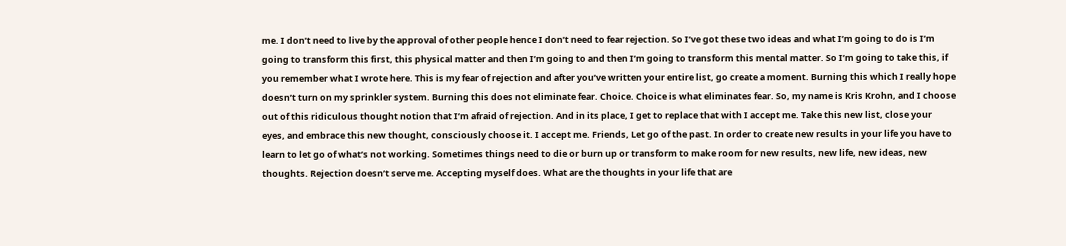me. I don’t need to live by the approval of other people hence I don’t need to fear rejection. So I’ve got these two ideas and what I’m going to do is I’m going to transform this first, this physical matter and then I’m going to and then I’m going to transform this mental matter. So I’m going to take this, if you remember what I wrote here. This is my fear of rejection and after you’ve written your entire list, go create a moment. Burning this which I really hope doesn’t turn on my sprinkler system. Burning this does not eliminate fear. Choice. Choice is what eliminates fear. So, my name is Kris Krohn, and I choose out of this ridiculous thought notion that I’m afraid of rejection. And in its place, I get to replace that with I accept me. Take this new list, close your eyes, and embrace this new thought, consciously choose it. I accept me. Friends, Let go of the past. In order to create new results in your life you have to learn to let go of what’s not working. Sometimes things need to die or burn up or transform to make room for new results, new life, new ideas, new thoughts. Rejection doesn’t serve me. Accepting myself does. What are the thoughts in your life that are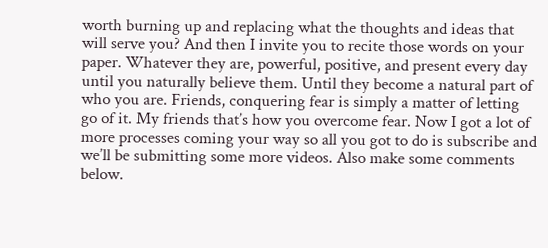worth burning up and replacing what the thoughts and ideas that will serve you? And then I invite you to recite those words on your paper. Whatever they are, powerful, positive, and present every day until you naturally believe them. Until they become a natural part of who you are. Friends, conquering fear is simply a matter of letting go of it. My friends that’s how you overcome fear. Now I got a lot of more processes coming your way so all you got to do is subscribe and we’ll be submitting some more videos. Also make some comments below.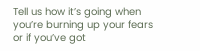Tell us how it’s going when you’re burning up your fears or if you’ve got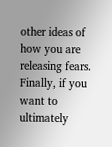other ideas of how you are releasing fears. Finally, if you want to ultimately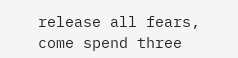release all fears, come spend three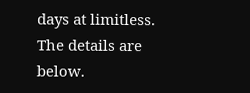days at limitless. The details are below.